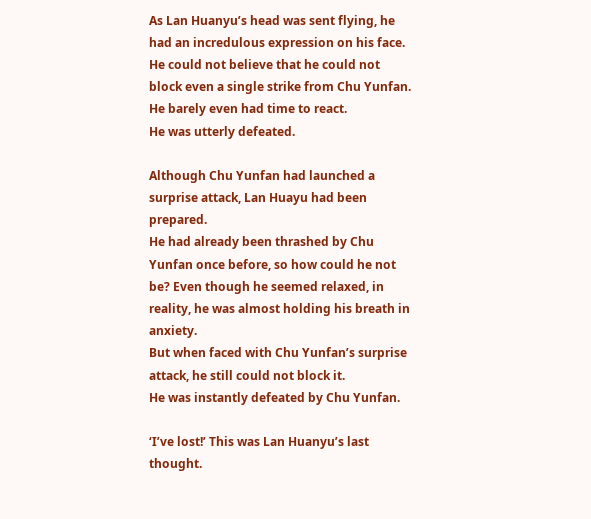As Lan Huanyu’s head was sent flying, he had an incredulous expression on his face.
He could not believe that he could not block even a single strike from Chu Yunfan.
He barely even had time to react.
He was utterly defeated.

Although Chu Yunfan had launched a surprise attack, Lan Huayu had been prepared.
He had already been thrashed by Chu Yunfan once before, so how could he not be? Even though he seemed relaxed, in reality, he was almost holding his breath in anxiety.
But when faced with Chu Yunfan’s surprise attack, he still could not block it.
He was instantly defeated by Chu Yunfan.

‘I’ve lost!’ This was Lan Huanyu’s last thought.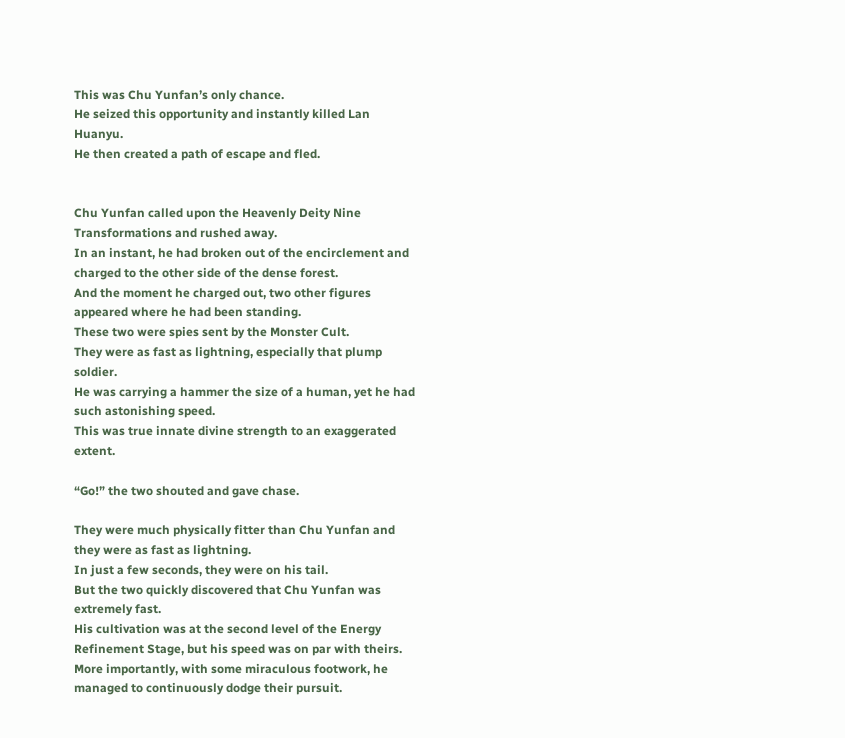This was Chu Yunfan’s only chance.
He seized this opportunity and instantly killed Lan Huanyu.
He then created a path of escape and fled.


Chu Yunfan called upon the Heavenly Deity Nine Transformations and rushed away.
In an instant, he had broken out of the encirclement and charged to the other side of the dense forest.
And the moment he charged out, two other figures appeared where he had been standing.
These two were spies sent by the Monster Cult.
They were as fast as lightning, especially that plump soldier.
He was carrying a hammer the size of a human, yet he had such astonishing speed.
This was true innate divine strength to an exaggerated extent.

“Go!” the two shouted and gave chase.

They were much physically fitter than Chu Yunfan and they were as fast as lightning.
In just a few seconds, they were on his tail.
But the two quickly discovered that Chu Yunfan was extremely fast.
His cultivation was at the second level of the Energy Refinement Stage, but his speed was on par with theirs.
More importantly, with some miraculous footwork, he managed to continuously dodge their pursuit.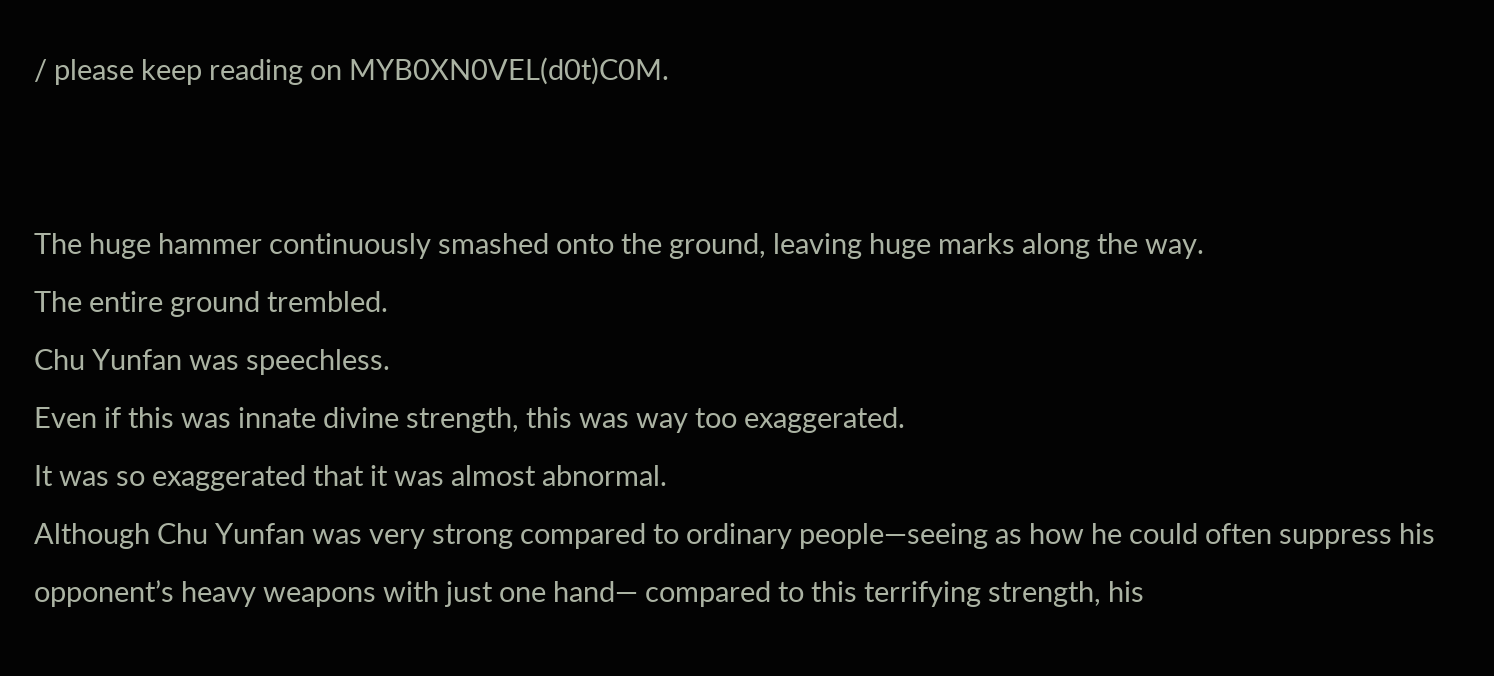/ please keep reading on MYB0XN0VEL(d0t)C0M.


The huge hammer continuously smashed onto the ground, leaving huge marks along the way.
The entire ground trembled.
Chu Yunfan was speechless.
Even if this was innate divine strength, this was way too exaggerated.
It was so exaggerated that it was almost abnormal.
Although Chu Yunfan was very strong compared to ordinary people—seeing as how he could often suppress his opponent’s heavy weapons with just one hand— compared to this terrifying strength, his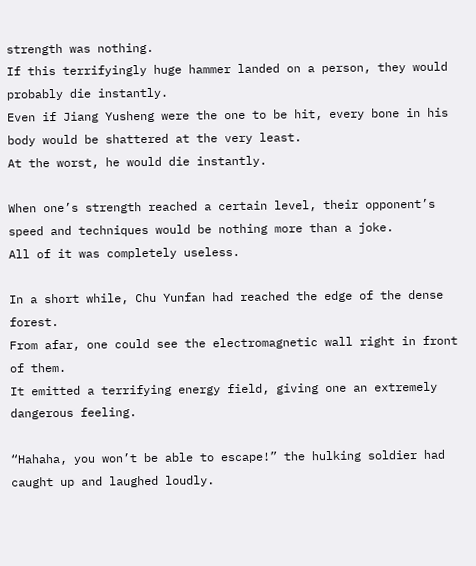strength was nothing.
If this terrifyingly huge hammer landed on a person, they would probably die instantly.
Even if Jiang Yusheng were the one to be hit, every bone in his body would be shattered at the very least.
At the worst, he would die instantly.

When one’s strength reached a certain level, their opponent’s speed and techniques would be nothing more than a joke.
All of it was completely useless.

In a short while, Chu Yunfan had reached the edge of the dense forest.
From afar, one could see the electromagnetic wall right in front of them.
It emitted a terrifying energy field, giving one an extremely dangerous feeling.

“Hahaha, you won’t be able to escape!” the hulking soldier had caught up and laughed loudly.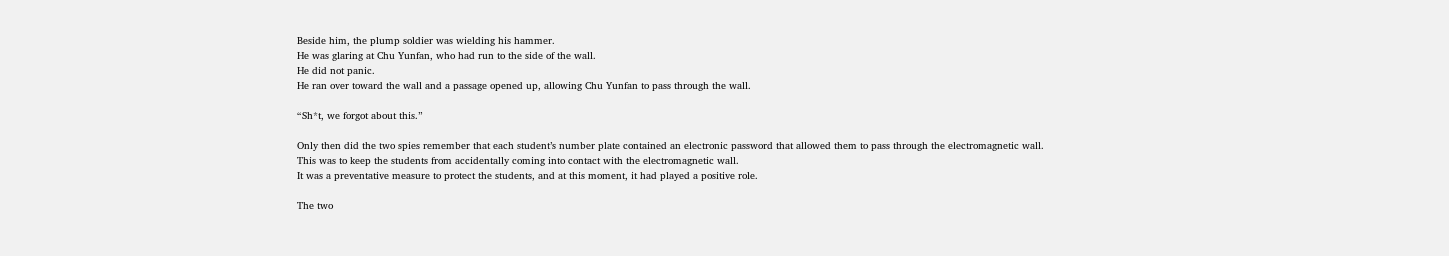Beside him, the plump soldier was wielding his hammer.
He was glaring at Chu Yunfan, who had run to the side of the wall.
He did not panic.
He ran over toward the wall and a passage opened up, allowing Chu Yunfan to pass through the wall.

“Sh*t, we forgot about this.”

Only then did the two spies remember that each student’s number plate contained an electronic password that allowed them to pass through the electromagnetic wall.
This was to keep the students from accidentally coming into contact with the electromagnetic wall.
It was a preventative measure to protect the students, and at this moment, it had played a positive role.

The two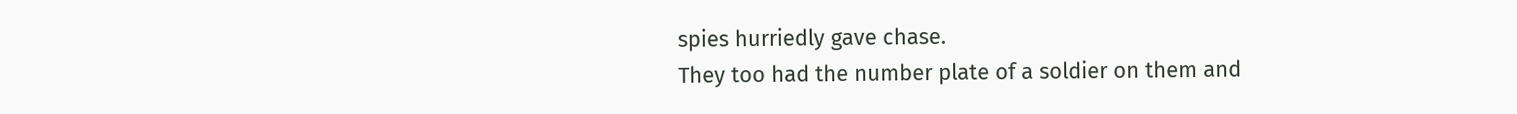spies hurriedly gave chase.
They too had the number plate of a soldier on them and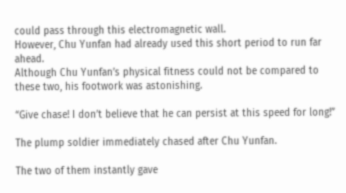could pass through this electromagnetic wall.
However, Chu Yunfan had already used this short period to run far ahead.
Although Chu Yunfan’s physical fitness could not be compared to these two, his footwork was astonishing.

“Give chase! I don’t believe that he can persist at this speed for long!”

The plump soldier immediately chased after Chu Yunfan.

The two of them instantly gave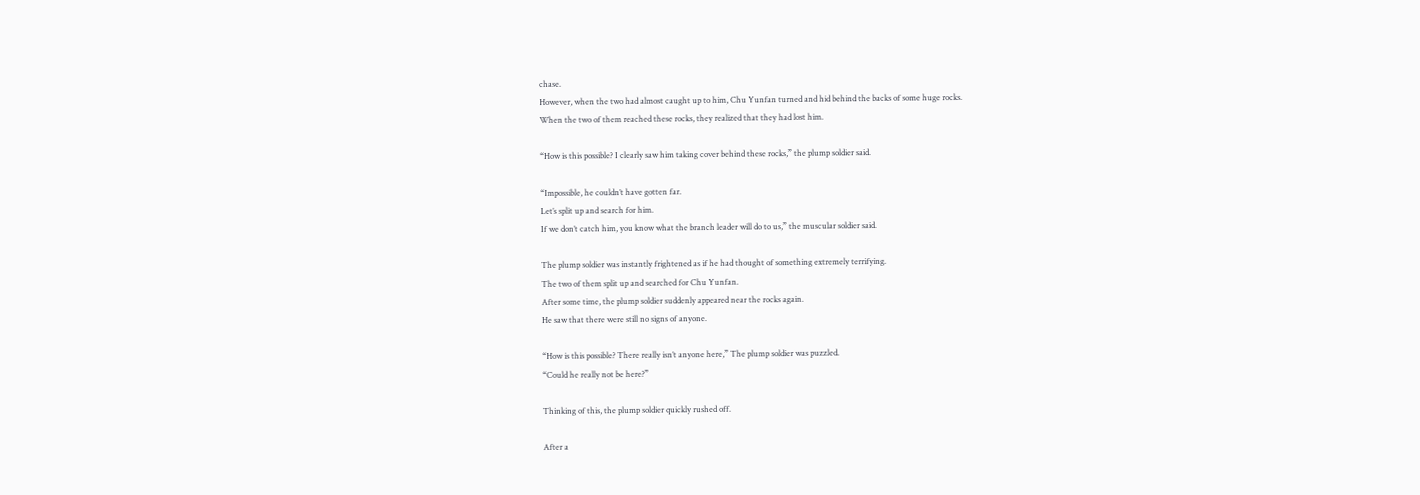chase.
However, when the two had almost caught up to him, Chu Yunfan turned and hid behind the backs of some huge rocks.
When the two of them reached these rocks, they realized that they had lost him.

“How is this possible? I clearly saw him taking cover behind these rocks,” the plump soldier said.

“Impossible, he couldn’t have gotten far.
Let’s split up and search for him.
If we don’t catch him, you know what the branch leader will do to us,” the muscular soldier said.

The plump soldier was instantly frightened as if he had thought of something extremely terrifying.
The two of them split up and searched for Chu Yunfan.
After some time, the plump soldier suddenly appeared near the rocks again.
He saw that there were still no signs of anyone.

“How is this possible? There really isn’t anyone here,” The plump soldier was puzzled.
“Could he really not be here?”

Thinking of this, the plump soldier quickly rushed off.

After a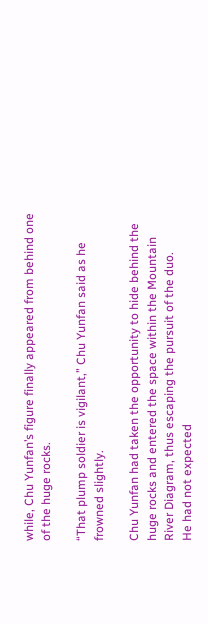while, Chu Yunfan’s figure finally appeared from behind one of the huge rocks.

“That plump soldier is vigilant,” Chu Yunfan said as he frowned slightly.

Chu Yunfan had taken the opportunity to hide behind the huge rocks and entered the space within the Mountain River Diagram, thus escaping the pursuit of the duo.
He had not expected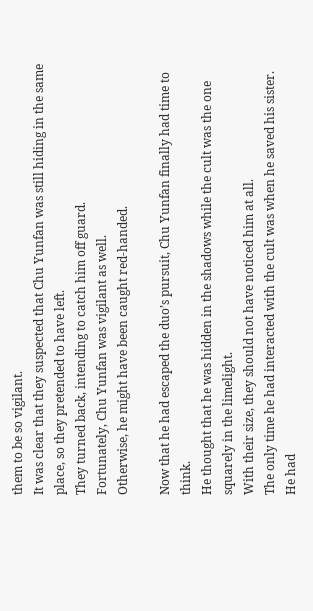them to be so vigilant.
It was clear that they suspected that Chu Yunfan was still hiding in the same place, so they pretended to have left.
They turned back, intending to catch him off guard.
Fortunately, Chu Yunfan was vigilant as well.
Otherwise, he might have been caught red-handed.

Now that he had escaped the duo’s pursuit, Chu Yunfan finally had time to think.
He thought that he was hidden in the shadows while the cult was the one squarely in the limelight.
With their size, they should not have noticed him at all.
The only time he had interacted with the cult was when he saved his sister.
He had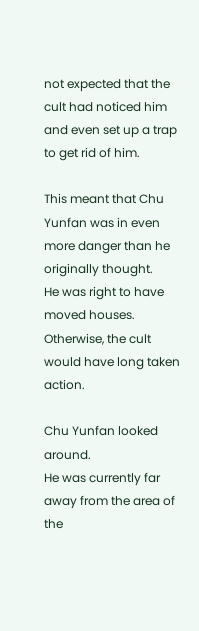not expected that the cult had noticed him and even set up a trap to get rid of him.

This meant that Chu Yunfan was in even more danger than he originally thought.
He was right to have moved houses.
Otherwise, the cult would have long taken action.

Chu Yunfan looked around.
He was currently far away from the area of the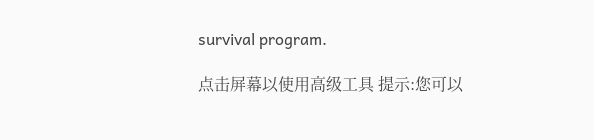survival program.

点击屏幕以使用高级工具 提示:您可以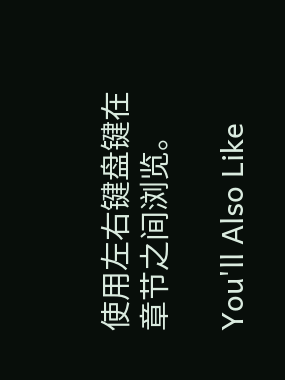使用左右键盘键在章节之间浏览。

You'll Also Like